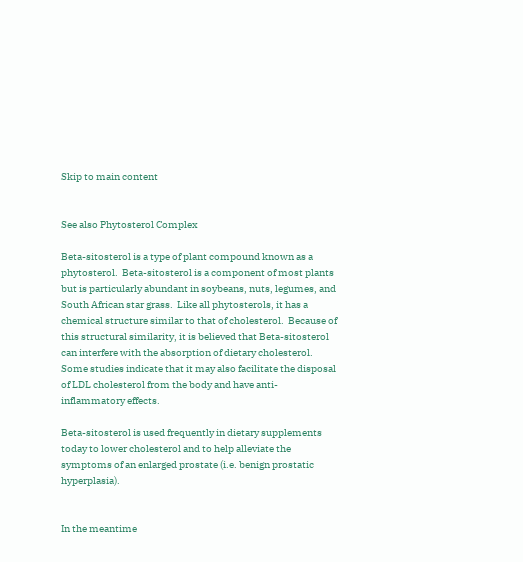Skip to main content


See also Phytosterol Complex

Beta-sitosterol is a type of plant compound known as a phytosterol.  Beta-sitosterol is a component of most plants but is particularly abundant in soybeans, nuts, legumes, and South African star grass.  Like all phytosterols, it has a chemical structure similar to that of cholesterol.  Because of this structural similarity, it is believed that Beta-sitosterol can interfere with the absorption of dietary cholesterol.  Some studies indicate that it may also facilitate the disposal of LDL cholesterol from the body and have anti-inflammatory effects.

Beta-sitosterol is used frequently in dietary supplements today to lower cholesterol and to help alleviate the symptoms of an enlarged prostate (i.e. benign prostatic hyperplasia).


In the meantime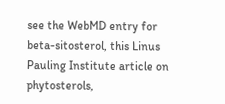see the WebMD entry for beta-sitosterol, this Linus Pauling Institute article on phytosterols,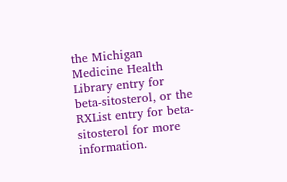the Michigan Medicine Health Library entry for beta-sitosterol, or the RXList entry for beta-sitosterol for more information.